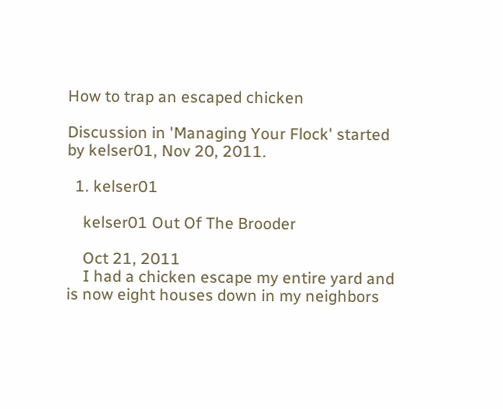How to trap an escaped chicken

Discussion in 'Managing Your Flock' started by kelser01, Nov 20, 2011.

  1. kelser01

    kelser01 Out Of The Brooder

    Oct 21, 2011
    I had a chicken escape my entire yard and is now eight houses down in my neighbors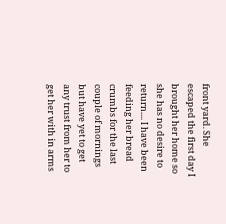front yard. She escaped the first day I brought her home so she has no desire to return.... I have been feeding her bread crumbs for the last couple of mornings but have yet to get any trust from her to get her with in arms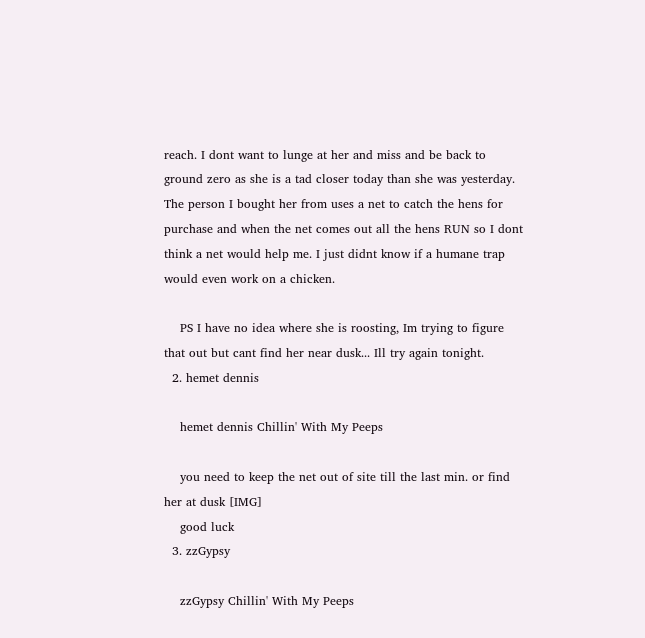reach. I dont want to lunge at her and miss and be back to ground zero as she is a tad closer today than she was yesterday. The person I bought her from uses a net to catch the hens for purchase and when the net comes out all the hens RUN so I dont think a net would help me. I just didnt know if a humane trap would even work on a chicken.

    PS I have no idea where she is roosting, Im trying to figure that out but cant find her near dusk... Ill try again tonight.
  2. hemet dennis

    hemet dennis Chillin' With My Peeps

    you need to keep the net out of site till the last min. or find her at dusk [IMG]
    good luck
  3. zzGypsy

    zzGypsy Chillin' With My Peeps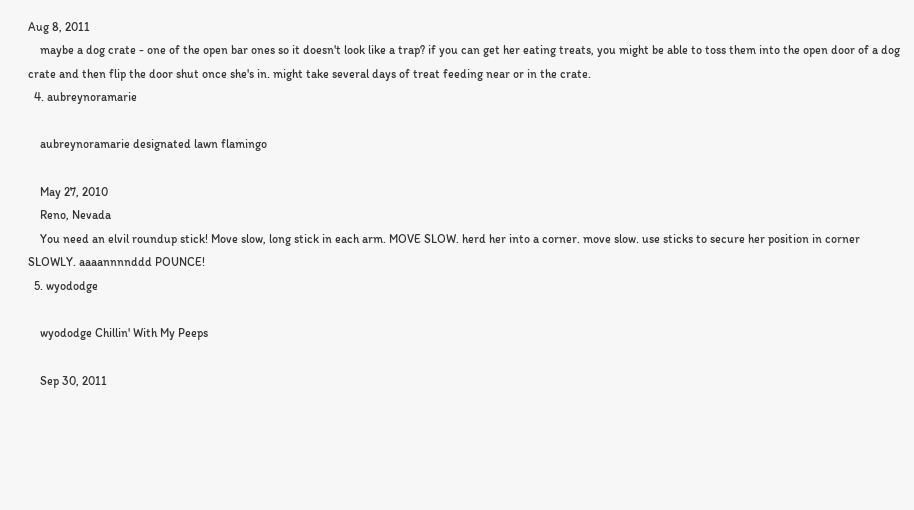Aug 8, 2011
    maybe a dog crate - one of the open bar ones so it doesn't look like a trap? if you can get her eating treats, you might be able to toss them into the open door of a dog crate and then flip the door shut once she's in. might take several days of treat feeding near or in the crate.
  4. aubreynoramarie

    aubreynoramarie designated lawn flamingo

    May 27, 2010
    Reno, Nevada
    You need an elvil roundup stick! Move slow, long stick in each arm. MOVE SLOW. herd her into a corner. move slow. use sticks to secure her position in corner SLOWLY. aaaannnnddd POUNCE!
  5. wyododge

    wyododge Chillin' With My Peeps

    Sep 30, 2011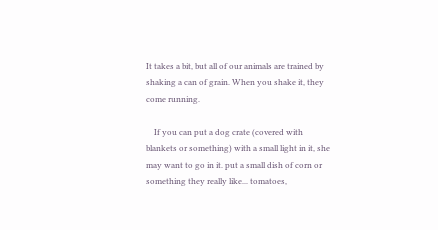It takes a bit, but all of our animals are trained by shaking a can of grain. When you shake it, they come running.

    If you can put a dog crate (covered with blankets or something) with a small light in it, she may want to go in it. put a small dish of corn or something they really like... tomatoes,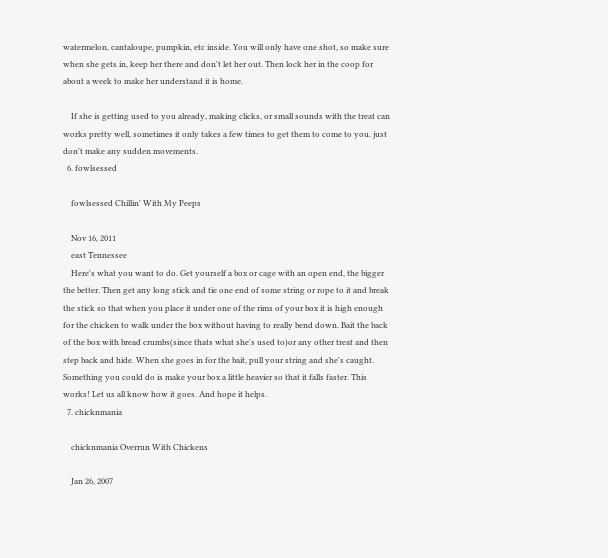watermelon, cantaloupe, pumpkin, etc inside. You will only have one shot, so make sure when she gets in, keep her there and don't let her out. Then lock her in the coop for about a week to make her understand it is home.

    If she is getting used to you already, making clicks, or small sounds with the treat can works pretty well, sometimes it only takes a few times to get them to come to you. just don't make any sudden movements.
  6. fowlsessed

    fowlsessed Chillin' With My Peeps

    Nov 16, 2011
    east Tennessee
    Here's what you want to do. Get yourself a box or cage with an open end, the bigger the better. Then get any long stick and tie one end of some string or rope to it and break the stick so that when you place it under one of the rims of your box it is high enough for the chicken to walk under the box without having to really bend down. Bait the back of the box with bread crumbs(since thats what she's used to)or any other treat and then step back and hide. When she goes in for the bait, pull your string and she's caught. Something you could do is make your box a little heavier so that it falls faster. This works! Let us all know how it goes. And hope it helps.
  7. chicknmania

    chicknmania Overrun With Chickens

    Jan 26, 2007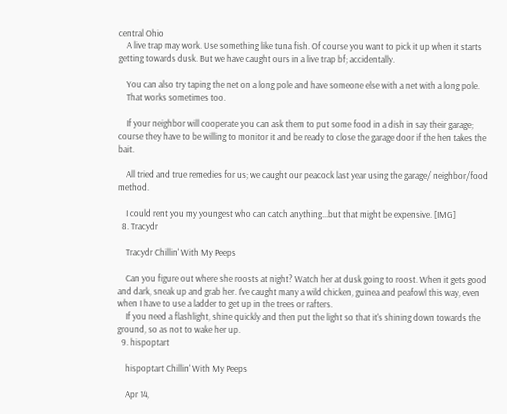central Ohio
    A live trap may work. Use something like tuna fish. Of course you want to pick it up when it starts getting towards dusk. But we have caught ours in a live trap bf; accidentally.

    You can also try taping the net on a long pole and have someone else with a net with a long pole.
    That works sometimes too.

    If your neighbor will cooperate you can ask them to put some food in a dish in say their garage; course they have to be willing to monitor it and be ready to close the garage door if the hen takes the bait.

    All tried and true remedies for us; we caught our peacock last year using the garage/ neighbor/food method.

    I could rent you my youngest who can catch anything...but that might be expensive. [IMG]
  8. Tracydr

    Tracydr Chillin' With My Peeps

    Can you figure out where she roosts at night? Watch her at dusk going to roost. When it gets good and dark, sneak up and grab her. I've caught many a wild chicken, guinea and peafowl this way, even when I have to use a ladder to get up in the trees or rafters.
    If you need a flashlight, shine quickly and then put the light so that it's shining down towards the ground, so as not to wake her up.
  9. hispoptart

    hispoptart Chillin' With My Peeps

    Apr 14,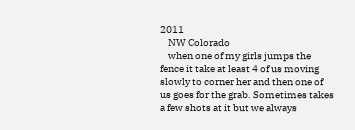2011
    NW Colorado
    when one of my girls jumps the fence it take at least 4 of us moving slowly to corner her and then one of us goes for the grab. Sometimes takes a few shots at it but we always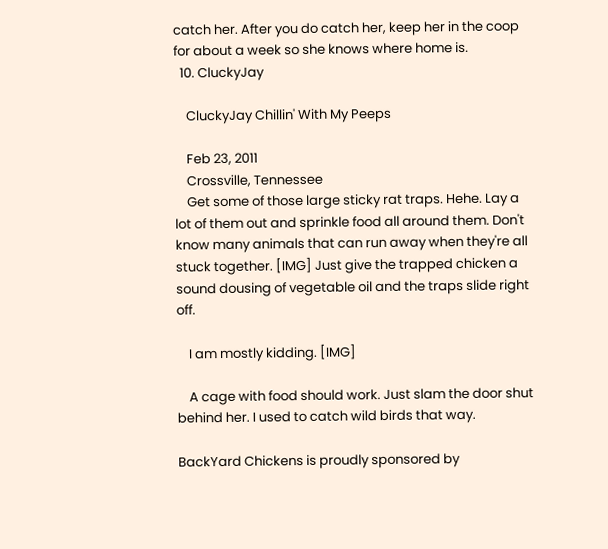catch her. After you do catch her, keep her in the coop for about a week so she knows where home is.
  10. CluckyJay

    CluckyJay Chillin' With My Peeps

    Feb 23, 2011
    Crossville, Tennessee
    Get some of those large sticky rat traps. Hehe. Lay a lot of them out and sprinkle food all around them. Don't know many animals that can run away when they're all stuck together. [IMG] Just give the trapped chicken a sound dousing of vegetable oil and the traps slide right off.

    I am mostly kidding. [IMG]

    A cage with food should work. Just slam the door shut behind her. I used to catch wild birds that way.

BackYard Chickens is proudly sponsored by